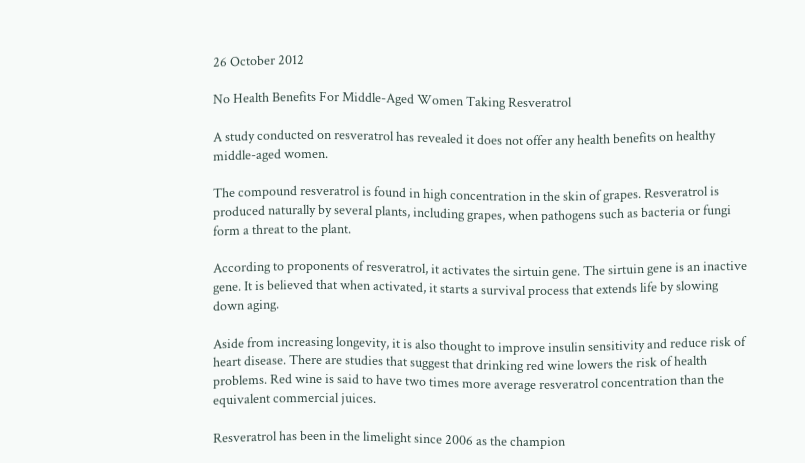26 October 2012

No Health Benefits For Middle-Aged Women Taking Resveratrol

A study conducted on resveratrol has revealed it does not offer any health benefits on healthy middle-aged women.

The compound resveratrol is found in high concentration in the skin of grapes. Resveratrol is produced naturally by several plants, including grapes, when pathogens such as bacteria or fungi form a threat to the plant.

According to proponents of resveratrol, it activates the sirtuin gene. The sirtuin gene is an inactive gene. It is believed that when activated, it starts a survival process that extends life by slowing down aging.

Aside from increasing longevity, it is also thought to improve insulin sensitivity and reduce risk of heart disease. There are studies that suggest that drinking red wine lowers the risk of health problems. Red wine is said to have two times more average resveratrol concentration than the equivalent commercial juices.

Resveratrol has been in the limelight since 2006 as the champion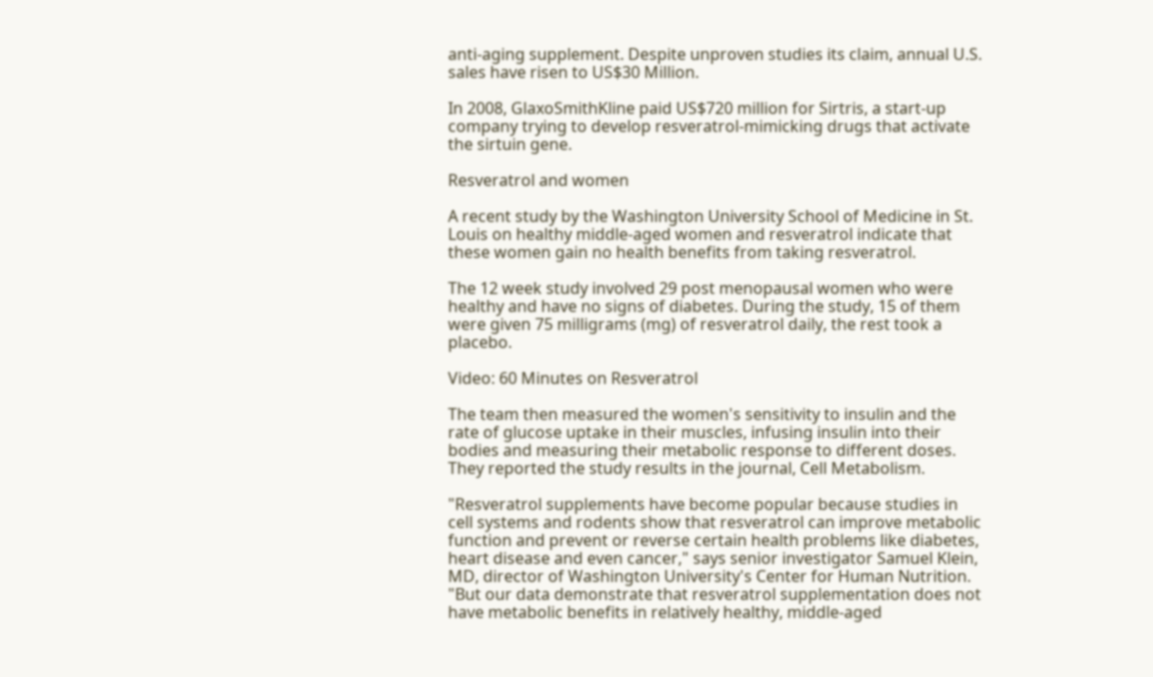anti-aging supplement. Despite unproven studies its claim, annual U.S. sales have risen to US$30 Million.

In 2008, GlaxoSmithKline paid US$720 million for Sirtris, a start-up company trying to develop resveratrol-mimicking drugs that activate the sirtuin gene.

Resveratrol and women

A recent study by the Washington University School of Medicine in St. Louis on healthy middle-aged women and resveratrol indicate that these women gain no health benefits from taking resveratrol.

The 12 week study involved 29 post menopausal women who were healthy and have no signs of diabetes. During the study, 15 of them were given 75 milligrams (mg) of resveratrol daily, the rest took a placebo.

Video: 60 Minutes on Resveratrol

The team then measured the women's sensitivity to insulin and the rate of glucose uptake in their muscles, infusing insulin into their bodies and measuring their metabolic response to different doses. They reported the study results in the journal, Cell Metabolism.

"Resveratrol supplements have become popular because studies in cell systems and rodents show that resveratrol can improve metabolic function and prevent or reverse certain health problems like diabetes, heart disease and even cancer," says senior investigator Samuel Klein, MD, director of Washington University's Center for Human Nutrition. "But our data demonstrate that resveratrol supplementation does not have metabolic benefits in relatively healthy, middle-aged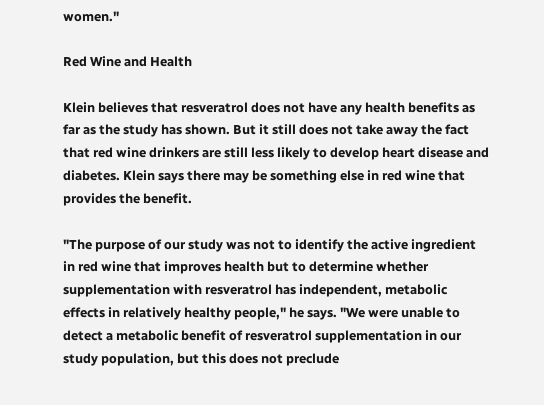women."

Red Wine and Health

Klein believes that resveratrol does not have any health benefits as far as the study has shown. But it still does not take away the fact that red wine drinkers are still less likely to develop heart disease and diabetes. Klein says there may be something else in red wine that provides the benefit.

"The purpose of our study was not to identify the active ingredient in red wine that improves health but to determine whether supplementation with resveratrol has independent, metabolic effects in relatively healthy people," he says. "We were unable to detect a metabolic benefit of resveratrol supplementation in our study population, but this does not preclude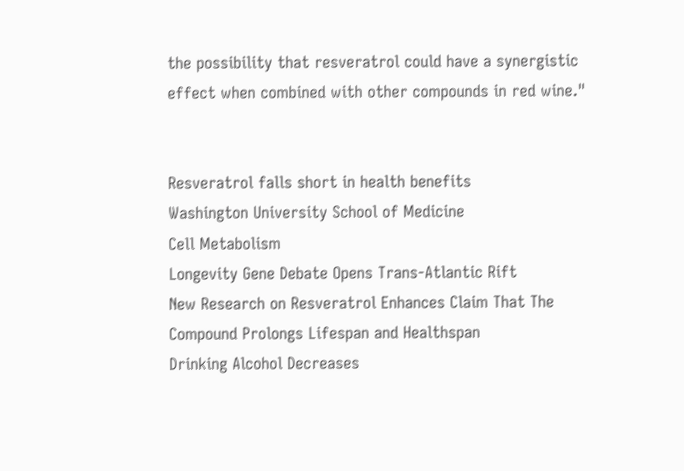the possibility that resveratrol could have a synergistic effect when combined with other compounds in red wine."


Resveratrol falls short in health benefits
Washington University School of Medicine
Cell Metabolism
Longevity Gene Debate Opens Trans-Atlantic Rift
New Research on Resveratrol Enhances Claim That The Compound Prolongs Lifespan and Healthspan
Drinking Alcohol Decreases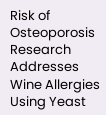Risk of Osteoporosis
Research Addresses Wine Allergies Using Yeast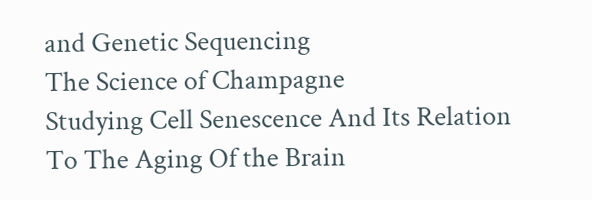and Genetic Sequencing
The Science of Champagne
Studying Cell Senescence And Its Relation To The Aging Of the Brain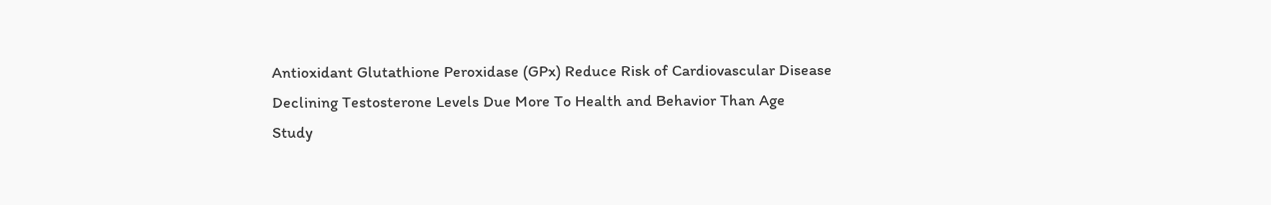Antioxidant Glutathione Peroxidase (GPx) Reduce Risk of Cardiovascular Disease
Declining Testosterone Levels Due More To Health and Behavior Than Age
Study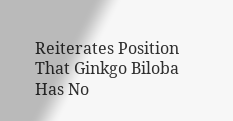Reiterates Position That Ginkgo Biloba Has No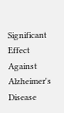Significant Effect Against Alzheimer's Disease